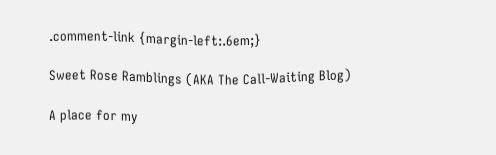.comment-link {margin-left:.6em;}

Sweet Rose Ramblings (AKA The Call-Waiting Blog)

A place for my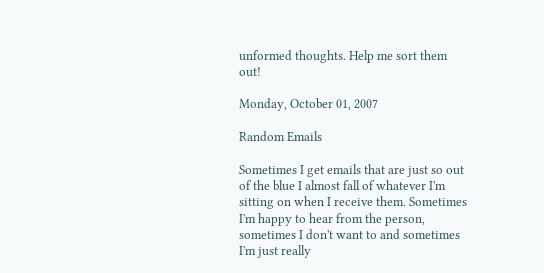unformed thoughts. Help me sort them out!

Monday, October 01, 2007

Random Emails

Sometimes I get emails that are just so out of the blue I almost fall of whatever I'm sitting on when I receive them. Sometimes I'm happy to hear from the person, sometimes I don't want to and sometimes I'm just really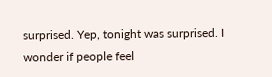surprised. Yep, tonight was surprised. I wonder if people feel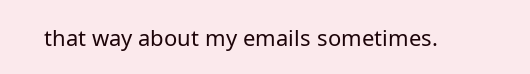that way about my emails sometimes.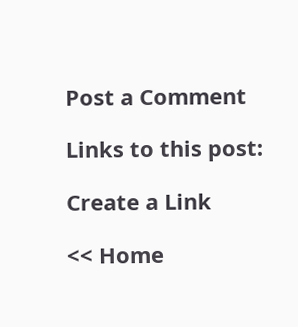Post a Comment

Links to this post:

Create a Link

<< Home